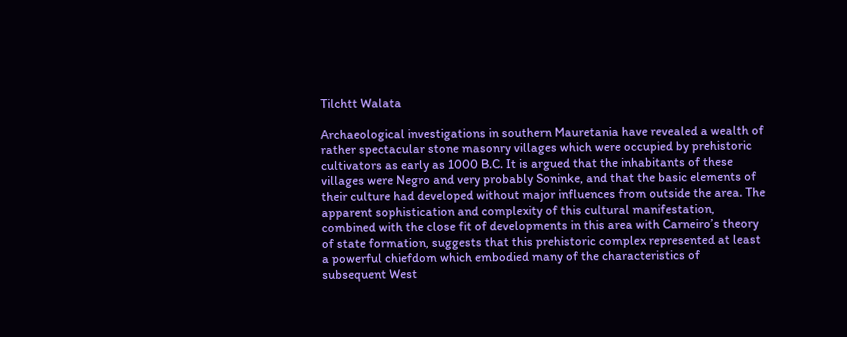Tilchtt Walata

Archaeological investigations in southern Mauretania have revealed a wealth of rather spectacular stone masonry villages which were occupied by prehistoric cultivators as early as 1000 B.C. It is argued that the inhabitants of these villages were Negro and very probably Soninke, and that the basic elements of their culture had developed without major influences from outside the area. The apparent sophistication and complexity of this cultural manifestation, combined with the close fit of developments in this area with Carneiro’s theory of state formation, suggests that this prehistoric complex represented at least a powerful chiefdom which embodied many of the characteristics of subsequent West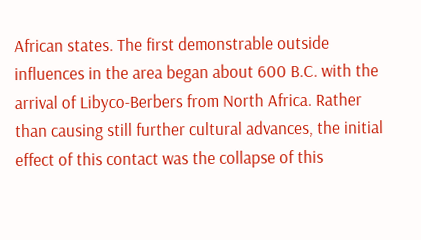African states. The first demonstrable outside influences in the area began about 600 B.C. with the arrival of Libyco-Berbers from North Africa. Rather than causing still further cultural advances, the initial effect of this contact was the collapse of this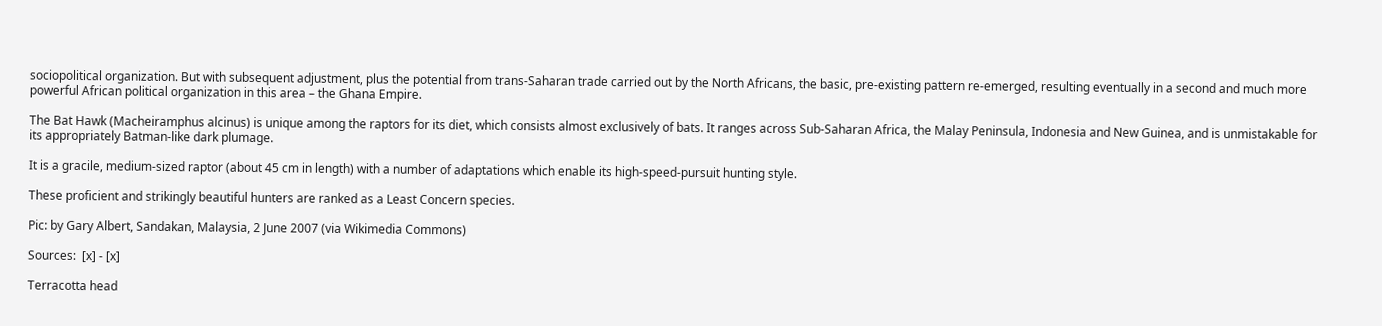sociopolitical organization. But with subsequent adjustment, plus the potential from trans-Saharan trade carried out by the North Africans, the basic, pre-existing pattern re-emerged, resulting eventually in a second and much more powerful African political organization in this area – the Ghana Empire.

The Bat Hawk (Macheiramphus alcinus) is unique among the raptors for its diet, which consists almost exclusively of bats. It ranges across Sub-Saharan Africa, the Malay Peninsula, Indonesia and New Guinea, and is unmistakable for its appropriately Batman-like dark plumage.

It is a gracile, medium-sized raptor (about 45 cm in length) with a number of adaptations which enable its high-speed-pursuit hunting style.

These proficient and strikingly beautiful hunters are ranked as a Least Concern species.

Pic: by Gary Albert, Sandakan, Malaysia, 2 June 2007 (via Wikimedia Commons)

Sources:  [x] - [x]

Terracotta head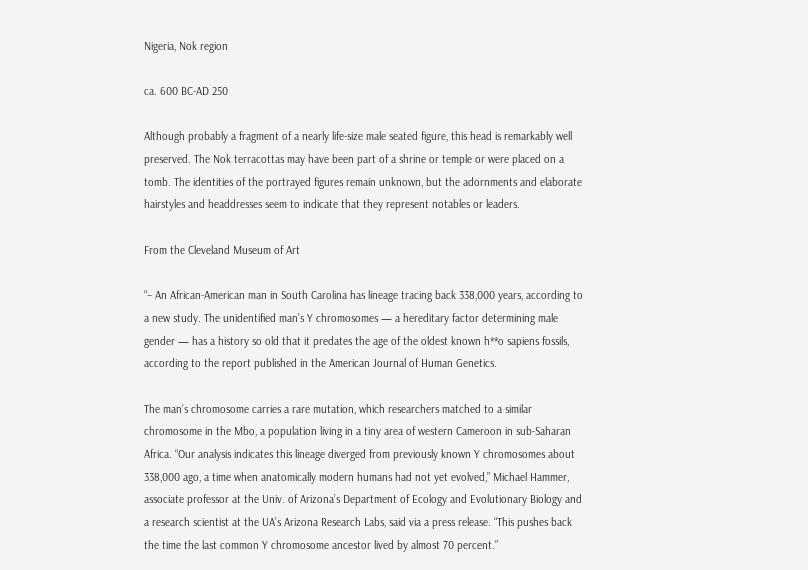Nigeria, Nok region

ca. 600 BC-AD 250

Although probably a fragment of a nearly life-size male seated figure, this head is remarkably well preserved. The Nok terracottas may have been part of a shrine or temple or were placed on a tomb. The identities of the portrayed figures remain unknown, but the adornments and elaborate hairstyles and headdresses seem to indicate that they represent notables or leaders.

From the Cleveland Museum of Art

“– An African-American man in South Carolina has lineage tracing back 338,000 years, according to a new study. The unidentified man’s Y chromosomes — a hereditary factor determining male gender — has a history so old that it predates the age of the oldest known h**o sapiens fossils, according to the report published in the American Journal of Human Genetics.

The man’s chromosome carries a rare mutation, which researchers matched to a similar chromosome in the Mbo, a population living in a tiny area of western Cameroon in sub-Saharan Africa. “Our analysis indicates this lineage diverged from previously known Y chromosomes about 338,000 ago, a time when anatomically modern humans had not yet evolved,” Michael Hammer, associate professor at the Univ. of Arizona’s Department of Ecology and Evolutionary Biology and a research scientist at the UA’s Arizona Research Labs, said via a press release. “This pushes back the time the last common Y chromosome ancestor lived by almost 70 percent.”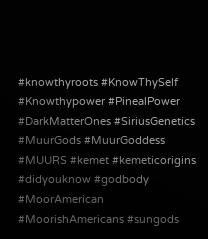#knowthyroots #KnowThySelf #Knowthypower #PinealPower #DarkMatterOnes #SiriusGenetics #MuurGods #MuurGoddess #MUURS #kemet #kemeticorigins #didyouknow #godbody #MoorAmerican #MoorishAmericans #sungods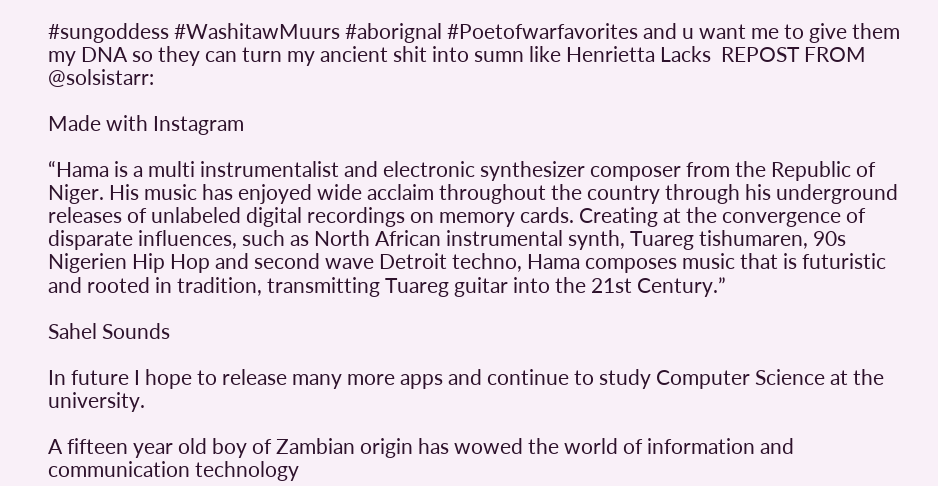#sungoddess #WashitawMuurs #aborignal #Poetofwarfavorites and u want me to give them my DNA so they can turn my ancient shit into sumn like Henrietta Lacks  REPOST FROM @solsistarr:

Made with Instagram

“Hama is a multi instrumentalist and electronic synthesizer composer from the Republic of Niger. His music has enjoyed wide acclaim throughout the country through his underground releases of unlabeled digital recordings on memory cards. Creating at the convergence of disparate influences, such as North African instrumental synth, Tuareg tishumaren, 90s Nigerien Hip Hop and second wave Detroit techno, Hama composes music that is futuristic and rooted in tradition, transmitting Tuareg guitar into the 21st Century.”

Sahel Sounds

In future I hope to release many more apps and continue to study Computer Science at the university.

A fifteen year old boy of Zambian origin has wowed the world of information and communication technology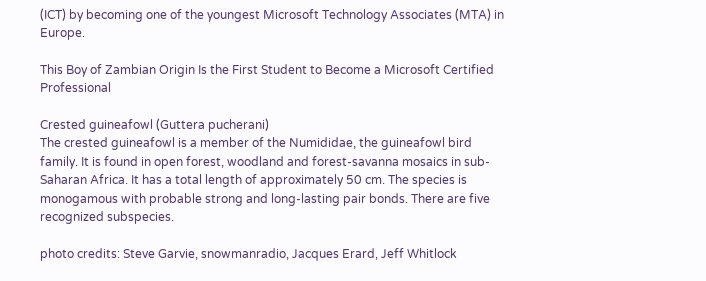(ICT) by becoming one of the youngest Microsoft Technology Associates (MTA) in Europe.

This Boy of Zambian Origin Is the First Student to Become a Microsoft Certified Professional

Crested guineafowl (Guttera pucherani)
The crested guineafowl is a member of the Numididae, the guineafowl bird family. It is found in open forest, woodland and forest-savanna mosaics in sub-Saharan Africa. It has a total length of approximately 50 cm. The species is monogamous with probable strong and long-lasting pair bonds. There are five recognized subspecies.

photo credits: Steve Garvie, snowmanradio, Jacques Erard, Jeff Whitlock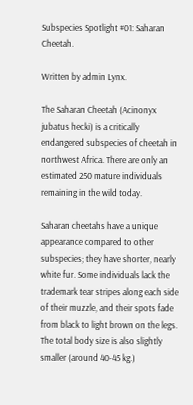Subspecies Spotlight #01: Saharan Cheetah.

Written by admin Lynx.

The Saharan Cheetah (Acinonyx jubatus hecki) is a critically endangered subspecies of cheetah in northwest Africa. There are only an estimated 250 mature individuals remaining in the wild today.

Saharan cheetahs have a unique appearance compared to other subspecies; they have shorter, nearly white fur. Some individuals lack the trademark tear stripes along each side of their muzzle, and their spots fade from black to light brown on the legs. The total body size is also slightly smaller (around 40-45 kg.)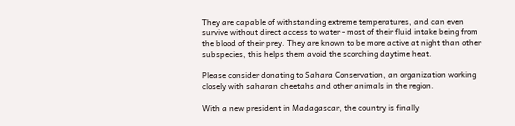They are capable of withstanding extreme temperatures, and can even survive without direct access to water - most of their fluid intake being from the blood of their prey. They are known to be more active at night than other subspecies, this helps them avoid the scorching daytime heat.

Please consider donating to Sahara Conservation, an organization working closely with saharan cheetahs and other animals in the region.

With a new president in Madagascar, the country is finally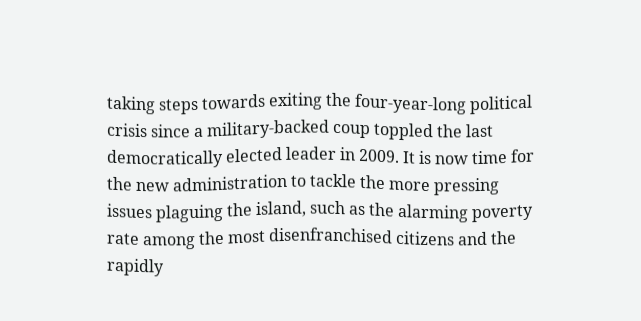taking steps towards exiting the four-year-long political crisis since a military-backed coup toppled the last democratically elected leader in 2009. It is now time for the new administration to tackle the more pressing issues plaguing the island, such as the alarming poverty rate among the most disenfranchised citizens and the rapidly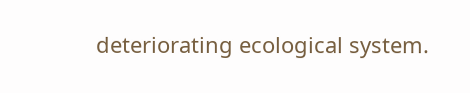deteriorating ecological system.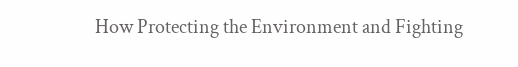How Protecting the Environment and Fighting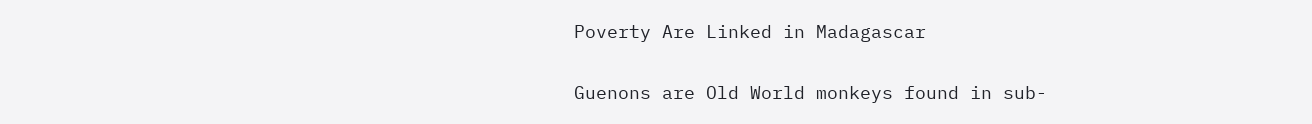Poverty Are Linked in Madagascar

Guenons are Old World monkeys found in sub-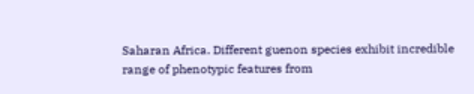Saharan Africa. Different guenon species exhibit incredible range of phenotypic features from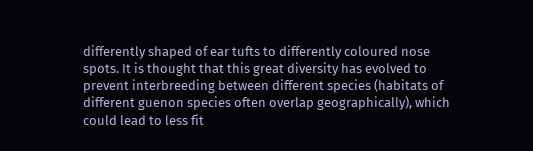differently shaped of ear tufts to differently coloured nose spots. It is thought that this great diversity has evolved to prevent interbreeding between different species (habitats of different guenon species often overlap geographically), which could lead to less fit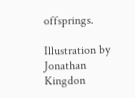offsprings.

Illustration by Jonathan Kingdon